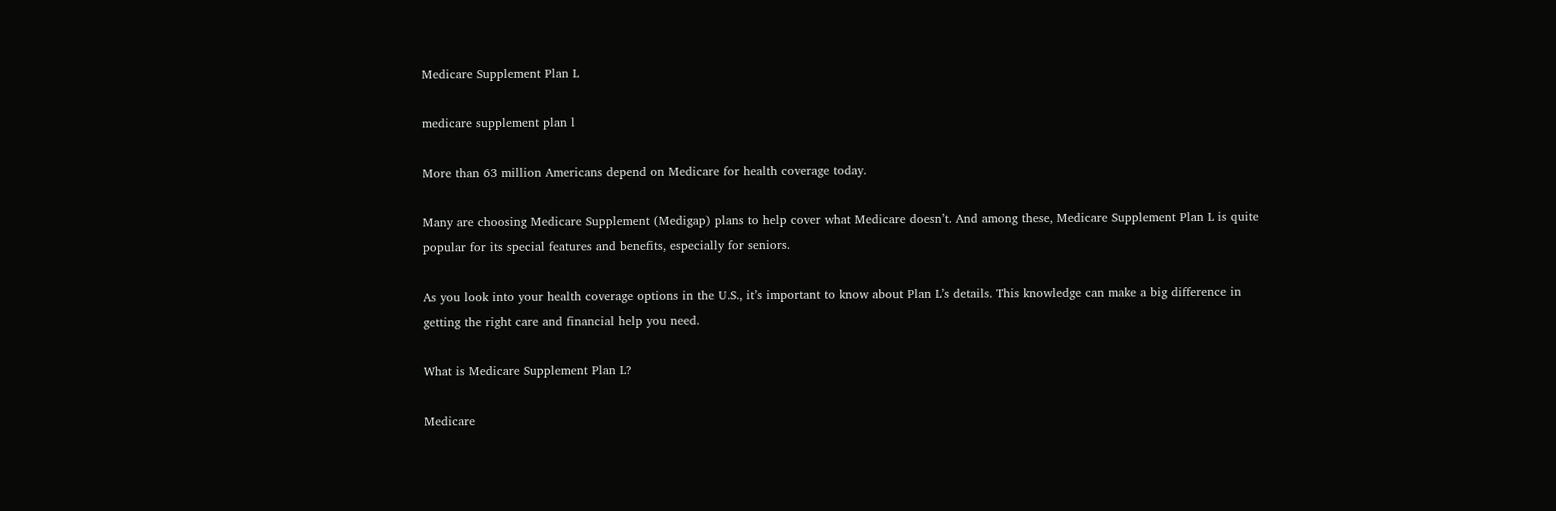Medicare Supplement Plan L

medicare supplement plan l

More than 63 million Americans depend on Medicare for health coverage today.

Many are choosing Medicare Supplement (Medigap) plans to help cover what Medicare doesn’t. And among these, Medicare Supplement Plan L is quite popular for its special features and benefits, especially for seniors.

As you look into your health coverage options in the U.S., it’s important to know about Plan L’s details. This knowledge can make a big difference in getting the right care and financial help you need.

What is Medicare Supplement Plan L?

Medicare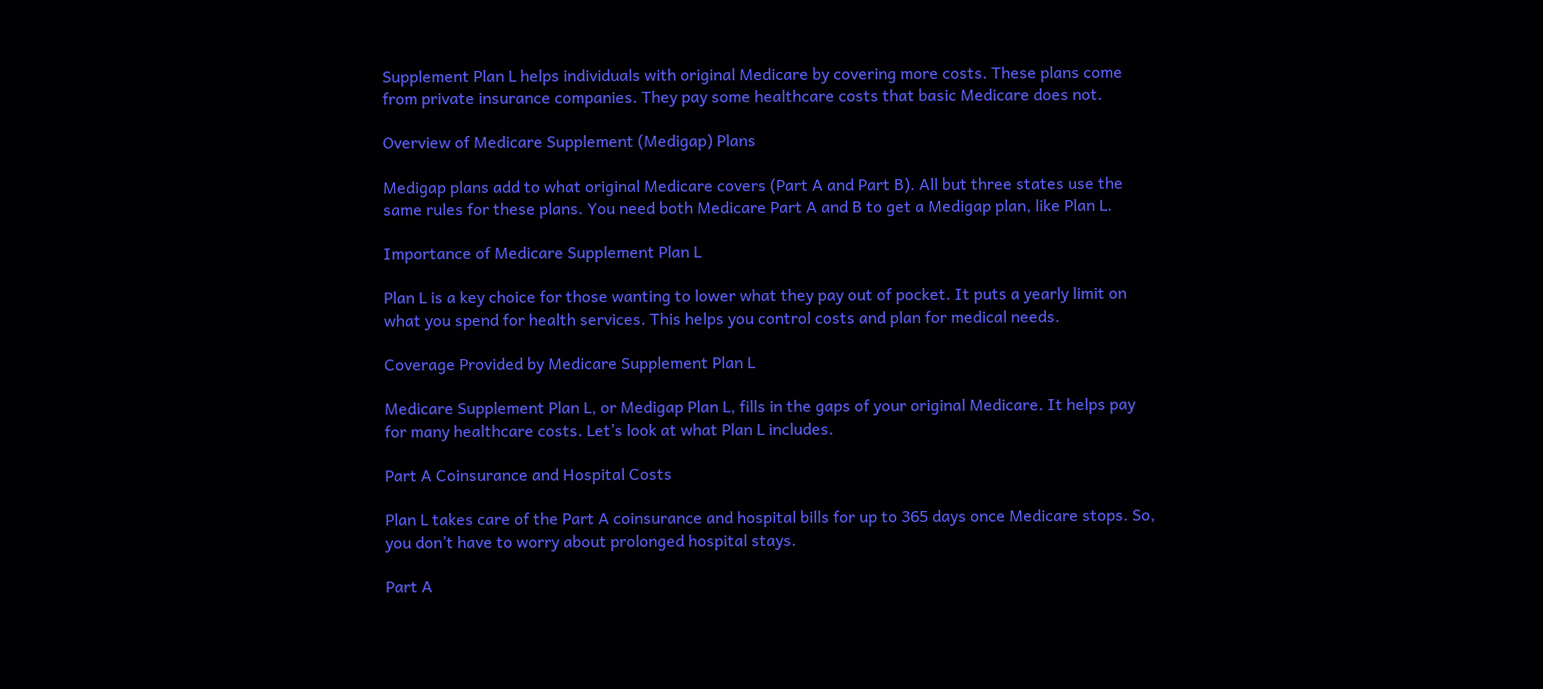Supplement Plan L helps individuals with original Medicare by covering more costs. These plans come from private insurance companies. They pay some healthcare costs that basic Medicare does not.

Overview of Medicare Supplement (Medigap) Plans

Medigap plans add to what original Medicare covers (Part A and Part B). All but three states use the same rules for these plans. You need both Medicare Part A and B to get a Medigap plan, like Plan L.

Importance of Medicare Supplement Plan L

Plan L is a key choice for those wanting to lower what they pay out of pocket. It puts a yearly limit on what you spend for health services. This helps you control costs and plan for medical needs.

Coverage Provided by Medicare Supplement Plan L

Medicare Supplement Plan L, or Medigap Plan L, fills in the gaps of your original Medicare. It helps pay for many healthcare costs. Let’s look at what Plan L includes.

Part A Coinsurance and Hospital Costs

Plan L takes care of the Part A coinsurance and hospital bills for up to 365 days once Medicare stops. So, you don’t have to worry about prolonged hospital stays.

Part A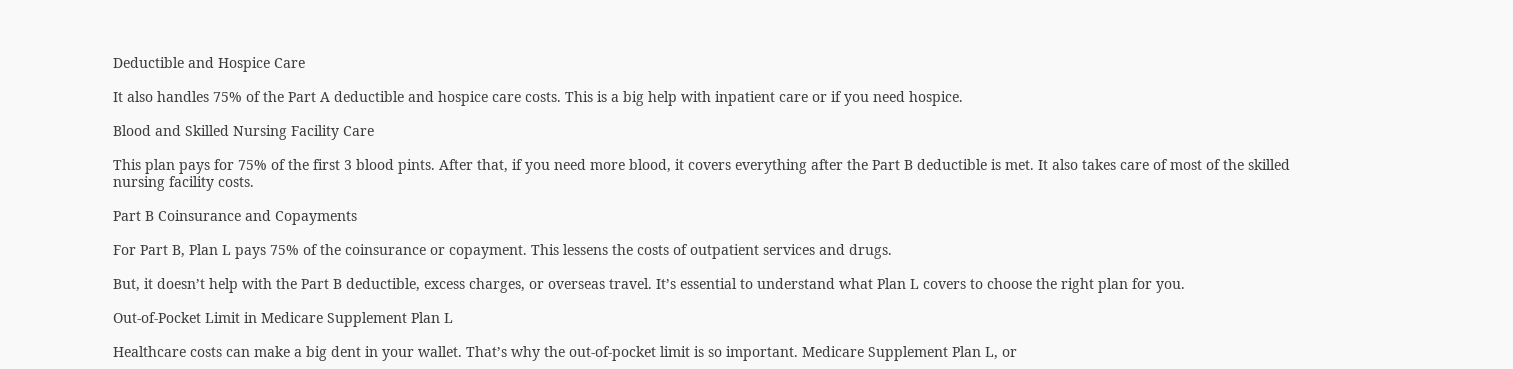Deductible and Hospice Care

It also handles 75% of the Part A deductible and hospice care costs. This is a big help with inpatient care or if you need hospice.

Blood and Skilled Nursing Facility Care

This plan pays for 75% of the first 3 blood pints. After that, if you need more blood, it covers everything after the Part B deductible is met. It also takes care of most of the skilled nursing facility costs.

Part B Coinsurance and Copayments

For Part B, Plan L pays 75% of the coinsurance or copayment. This lessens the costs of outpatient services and drugs.

But, it doesn’t help with the Part B deductible, excess charges, or overseas travel. It’s essential to understand what Plan L covers to choose the right plan for you.

Out-of-Pocket Limit in Medicare Supplement Plan L

Healthcare costs can make a big dent in your wallet. That’s why the out-of-pocket limit is so important. Medicare Supplement Plan L, or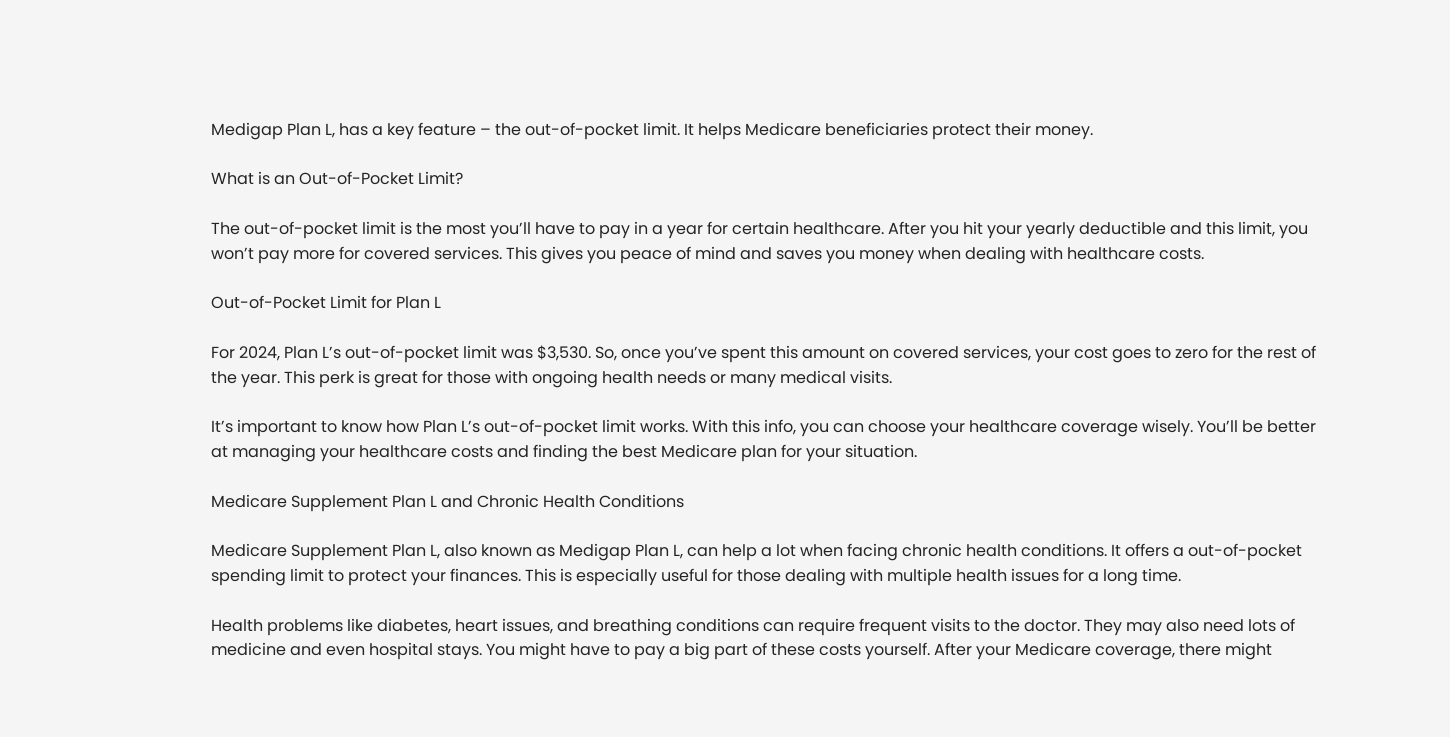Medigap Plan L, has a key feature – the out-of-pocket limit. It helps Medicare beneficiaries protect their money.

What is an Out-of-Pocket Limit?

The out-of-pocket limit is the most you’ll have to pay in a year for certain healthcare. After you hit your yearly deductible and this limit, you won’t pay more for covered services. This gives you peace of mind and saves you money when dealing with healthcare costs.

Out-of-Pocket Limit for Plan L

For 2024, Plan L’s out-of-pocket limit was $3,530. So, once you’ve spent this amount on covered services, your cost goes to zero for the rest of the year. This perk is great for those with ongoing health needs or many medical visits.

It’s important to know how Plan L’s out-of-pocket limit works. With this info, you can choose your healthcare coverage wisely. You’ll be better at managing your healthcare costs and finding the best Medicare plan for your situation.

Medicare Supplement Plan L and Chronic Health Conditions

Medicare Supplement Plan L, also known as Medigap Plan L, can help a lot when facing chronic health conditions. It offers a out-of-pocket spending limit to protect your finances. This is especially useful for those dealing with multiple health issues for a long time.

Health problems like diabetes, heart issues, and breathing conditions can require frequent visits to the doctor. They may also need lots of medicine and even hospital stays. You might have to pay a big part of these costs yourself. After your Medicare coverage, there might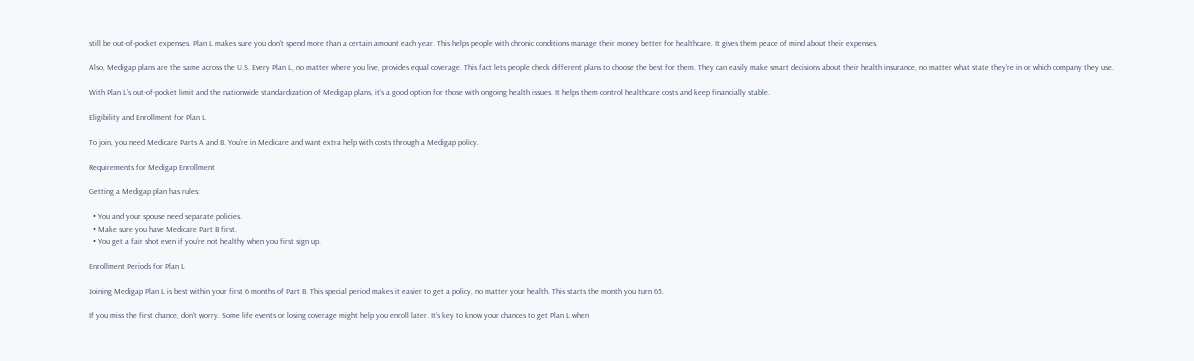still be out-of-pocket expenses. Plan L makes sure you don’t spend more than a certain amount each year. This helps people with chronic conditions manage their money better for healthcare. It gives them peace of mind about their expenses.

Also, Medigap plans are the same across the U.S. Every Plan L, no matter where you live, provides equal coverage. This fact lets people check different plans to choose the best for them. They can easily make smart decisions about their health insurance, no matter what state they’re in or which company they use.

With Plan L’s out-of-pocket limit and the nationwide standardization of Medigap plans, it’s a good option for those with ongoing health issues. It helps them control healthcare costs and keep financially stable.

Eligibility and Enrollment for Plan L

To join, you need Medicare Parts A and B. You’re in Medicare and want extra help with costs through a Medigap policy.

Requirements for Medigap Enrollment

Getting a Medigap plan has rules:

  • You and your spouse need separate policies.
  • Make sure you have Medicare Part B first.
  • You get a fair shot even if you’re not healthy when you first sign up.

Enrollment Periods for Plan L

Joining Medigap Plan L is best within your first 6 months of Part B. This special period makes it easier to get a policy, no matter your health. This starts the month you turn 65.

If you miss the first chance, don’t worry. Some life events or losing coverage might help you enroll later. It’s key to know your chances to get Plan L when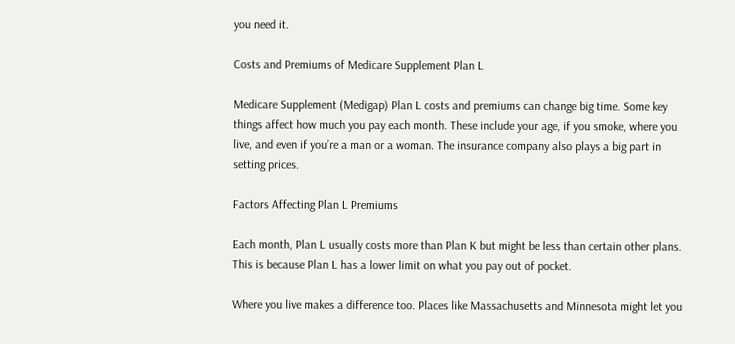you need it.

Costs and Premiums of Medicare Supplement Plan L

Medicare Supplement (Medigap) Plan L costs and premiums can change big time. Some key things affect how much you pay each month. These include your age, if you smoke, where you live, and even if you’re a man or a woman. The insurance company also plays a big part in setting prices.

Factors Affecting Plan L Premiums

Each month, Plan L usually costs more than Plan K but might be less than certain other plans. This is because Plan L has a lower limit on what you pay out of pocket.

Where you live makes a difference too. Places like Massachusetts and Minnesota might let you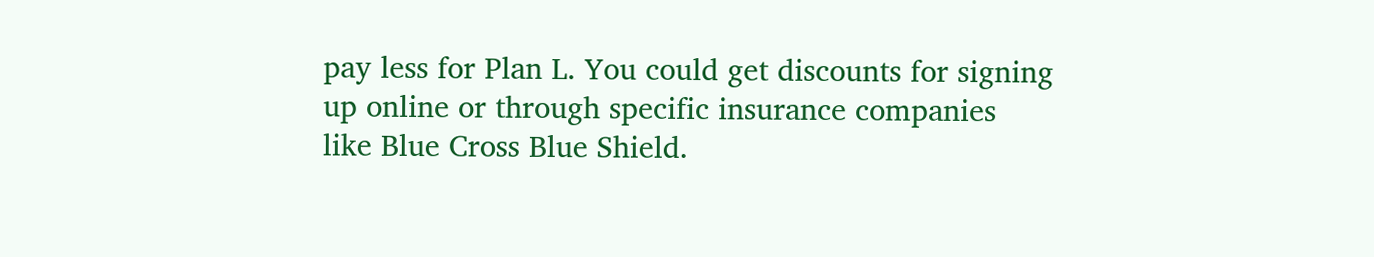pay less for Plan L. You could get discounts for signing up online or through specific insurance companies like Blue Cross Blue Shield.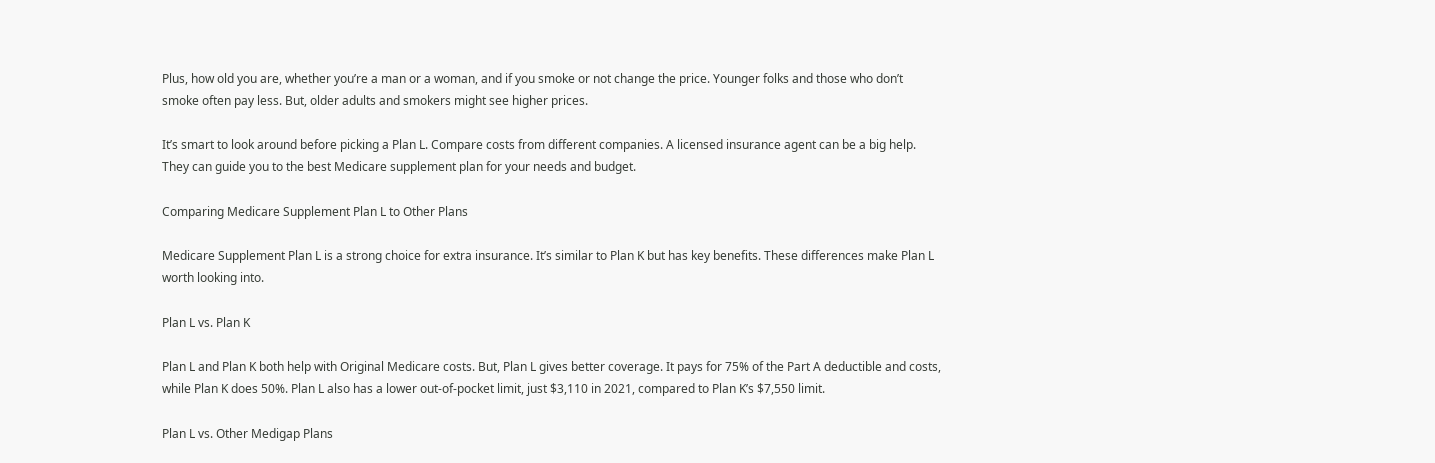Plus, how old you are, whether you’re a man or a woman, and if you smoke or not change the price. Younger folks and those who don’t smoke often pay less. But, older adults and smokers might see higher prices.

It’s smart to look around before picking a Plan L. Compare costs from different companies. A licensed insurance agent can be a big help. They can guide you to the best Medicare supplement plan for your needs and budget.

Comparing Medicare Supplement Plan L to Other Plans

Medicare Supplement Plan L is a strong choice for extra insurance. It’s similar to Plan K but has key benefits. These differences make Plan L worth looking into.

Plan L vs. Plan K

Plan L and Plan K both help with Original Medicare costs. But, Plan L gives better coverage. It pays for 75% of the Part A deductible and costs, while Plan K does 50%. Plan L also has a lower out-of-pocket limit, just $3,110 in 2021, compared to Plan K’s $7,550 limit.

Plan L vs. Other Medigap Plans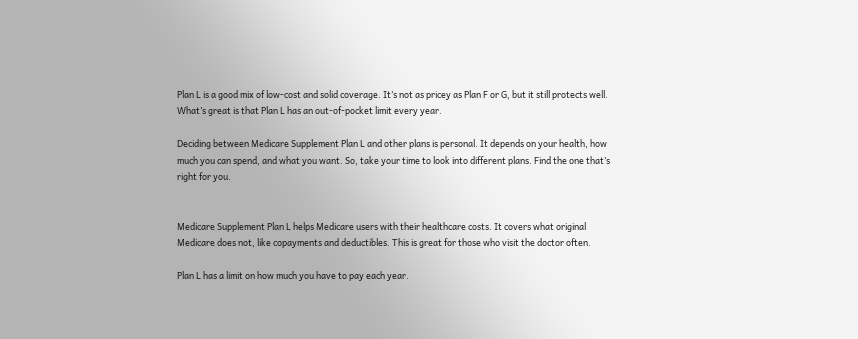Plan L is a good mix of low-cost and solid coverage. It’s not as pricey as Plan F or G, but it still protects well. What’s great is that Plan L has an out-of-pocket limit every year.

Deciding between Medicare Supplement Plan L and other plans is personal. It depends on your health, how much you can spend, and what you want. So, take your time to look into different plans. Find the one that’s right for you.


Medicare Supplement Plan L helps Medicare users with their healthcare costs. It covers what original Medicare does not, like copayments and deductibles. This is great for those who visit the doctor often.

Plan L has a limit on how much you have to pay each year.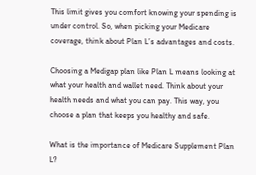This limit gives you comfort knowing your spending is under control. So, when picking your Medicare coverage, think about Plan L’s advantages and costs.

Choosing a Medigap plan like Plan L means looking at what your health and wallet need. Think about your health needs and what you can pay. This way, you choose a plan that keeps you healthy and safe.

What is the importance of Medicare Supplement Plan L?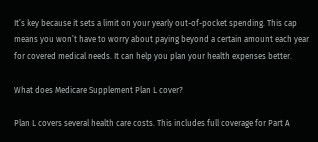It’s key because it sets a limit on your yearly out-of-pocket spending. This cap means you won’t have to worry about paying beyond a certain amount each year for covered medical needs. It can help you plan your health expenses better.

What does Medicare Supplement Plan L cover?

Plan L covers several health care costs. This includes full coverage for Part A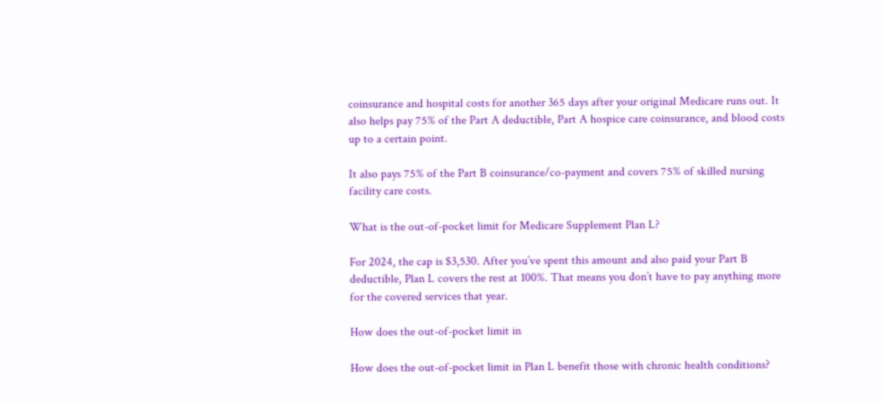coinsurance and hospital costs for another 365 days after your original Medicare runs out. It also helps pay 75% of the Part A deductible, Part A hospice care coinsurance, and blood costs up to a certain point.

It also pays 75% of the Part B coinsurance/co-payment and covers 75% of skilled nursing facility care costs.

What is the out-of-pocket limit for Medicare Supplement Plan L?

For 2024, the cap is $3,530. After you’ve spent this amount and also paid your Part B deductible, Plan L covers the rest at 100%. That means you don’t have to pay anything more for the covered services that year.

How does the out-of-pocket limit in

How does the out-of-pocket limit in Plan L benefit those with chronic health conditions?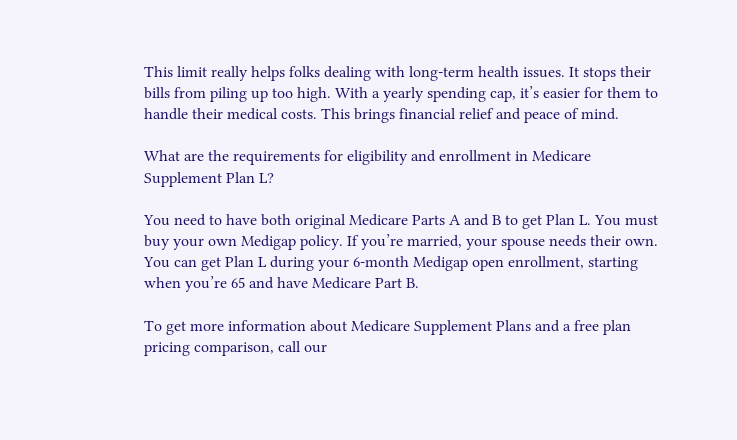This limit really helps folks dealing with long-term health issues. It stops their bills from piling up too high. With a yearly spending cap, it’s easier for them to handle their medical costs. This brings financial relief and peace of mind.

What are the requirements for eligibility and enrollment in Medicare Supplement Plan L?

You need to have both original Medicare Parts A and B to get Plan L. You must buy your own Medigap policy. If you’re married, your spouse needs their own. You can get Plan L during your 6-month Medigap open enrollment, starting when you’re 65 and have Medicare Part B.

To get more information about Medicare Supplement Plans and a free plan pricing comparison, call our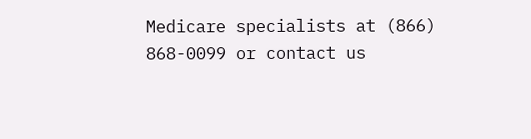Medicare specialists at (866) 868-0099 or contact us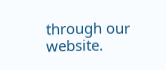through our website.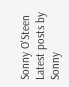Sonny O'Steen
Latest posts by Sonny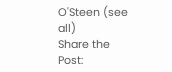O'Steen (see all)
Share the Post: